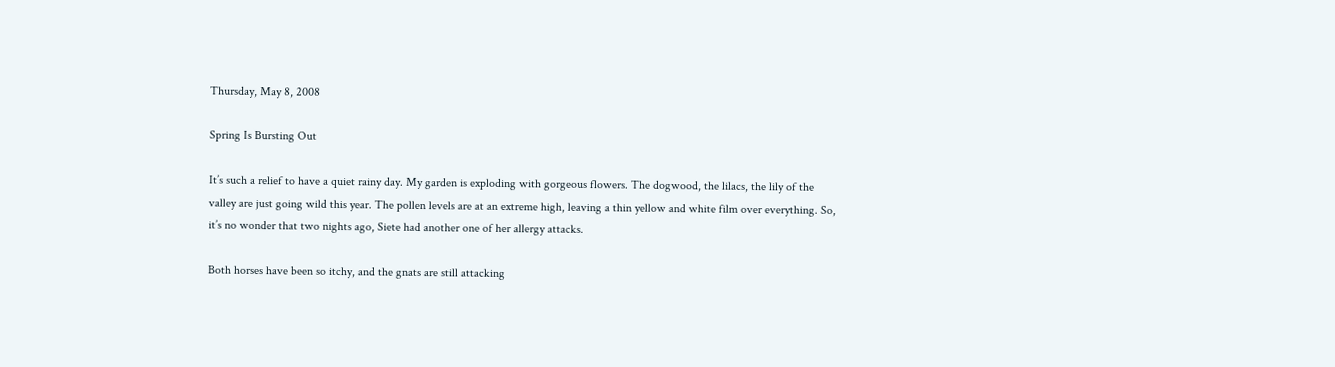Thursday, May 8, 2008

Spring Is Bursting Out

It’s such a relief to have a quiet rainy day. My garden is exploding with gorgeous flowers. The dogwood, the lilacs, the lily of the valley are just going wild this year. The pollen levels are at an extreme high, leaving a thin yellow and white film over everything. So, it’s no wonder that two nights ago, Siete had another one of her allergy attacks.

Both horses have been so itchy, and the gnats are still attacking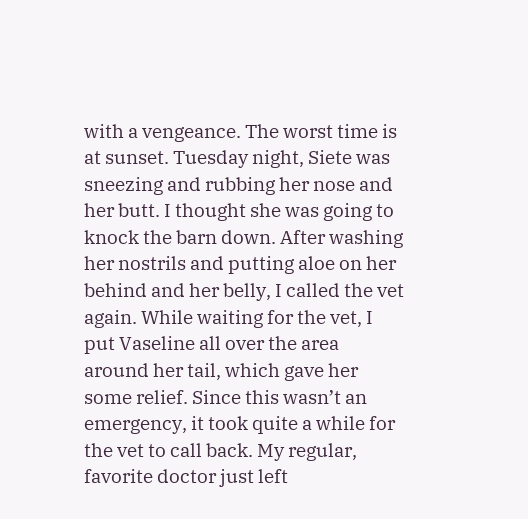with a vengeance. The worst time is at sunset. Tuesday night, Siete was sneezing and rubbing her nose and her butt. I thought she was going to knock the barn down. After washing her nostrils and putting aloe on her behind and her belly, I called the vet again. While waiting for the vet, I put Vaseline all over the area around her tail, which gave her some relief. Since this wasn’t an emergency, it took quite a while for the vet to call back. My regular, favorite doctor just left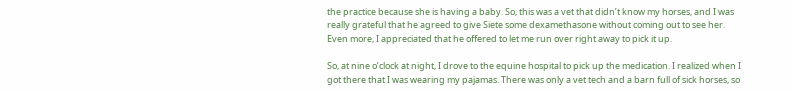the practice because she is having a baby. So, this was a vet that didn’t know my horses, and I was really grateful that he agreed to give Siete some dexamethasone without coming out to see her. Even more, I appreciated that he offered to let me run over right away to pick it up.

So, at nine o’clock at night, I drove to the equine hospital to pick up the medication. I realized when I got there that I was wearing my pajamas. There was only a vet tech and a barn full of sick horses, so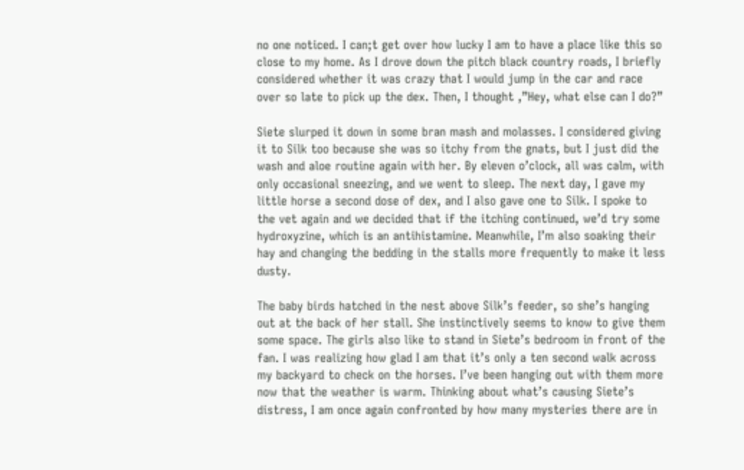no one noticed. I can;t get over how lucky I am to have a place like this so close to my home. As I drove down the pitch black country roads, I briefly considered whether it was crazy that I would jump in the car and race over so late to pick up the dex. Then, I thought ,”Hey, what else can I do?”

Siete slurped it down in some bran mash and molasses. I considered giving it to Silk too because she was so itchy from the gnats, but I just did the wash and aloe routine again with her. By eleven o’clock, all was calm, with only occasional sneezing, and we went to sleep. The next day, I gave my little horse a second dose of dex, and I also gave one to Silk. I spoke to the vet again and we decided that if the itching continued, we’d try some hydroxyzine, which is an antihistamine. Meanwhile, I’m also soaking their hay and changing the bedding in the stalls more frequently to make it less dusty.

The baby birds hatched in the nest above Silk’s feeder, so she’s hanging out at the back of her stall. She instinctively seems to know to give them some space. The girls also like to stand in Siete’s bedroom in front of the fan. I was realizing how glad I am that it’s only a ten second walk across my backyard to check on the horses. I’ve been hanging out with them more now that the weather is warm. Thinking about what’s causing Siete’s distress, I am once again confronted by how many mysteries there are in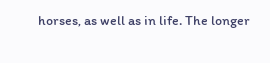horses, as well as in life. The longer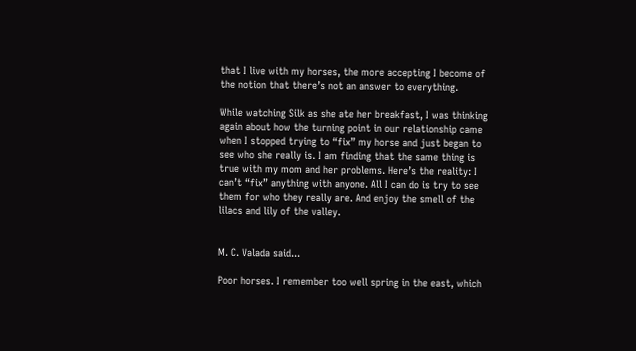that I live with my horses, the more accepting I become of the notion that there’s not an answer to everything.

While watching Silk as she ate her breakfast, I was thinking again about how the turning point in our relationship came when I stopped trying to “fix” my horse and just began to see who she really is. I am finding that the same thing is true with my mom and her problems. Here’s the reality: I can’t “fix” anything with anyone. All I can do is try to see them for who they really are. And enjoy the smell of the lilacs and lily of the valley.


M. C. Valada said...

Poor horses. I remember too well spring in the east, which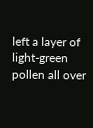left a layer of light-green pollen all over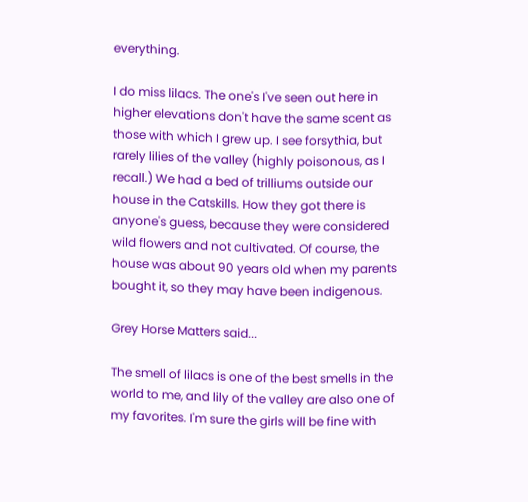everything.

I do miss lilacs. The one's I've seen out here in higher elevations don't have the same scent as those with which I grew up. I see forsythia, but rarely lilies of the valley (highly poisonous, as I recall.) We had a bed of trilliums outside our house in the Catskills. How they got there is anyone's guess, because they were considered wild flowers and not cultivated. Of course, the house was about 90 years old when my parents bought it, so they may have been indigenous.

Grey Horse Matters said...

The smell of lilacs is one of the best smells in the world to me, and lily of the valley are also one of my favorites. I'm sure the girls will be fine with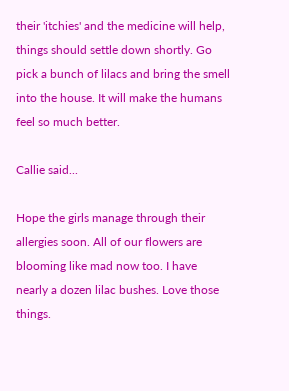their 'itchies' and the medicine will help, things should settle down shortly. Go pick a bunch of lilacs and bring the smell into the house. It will make the humans feel so much better.

Callie said...

Hope the girls manage through their allergies soon. All of our flowers are blooming like mad now too. I have nearly a dozen lilac bushes. Love those things.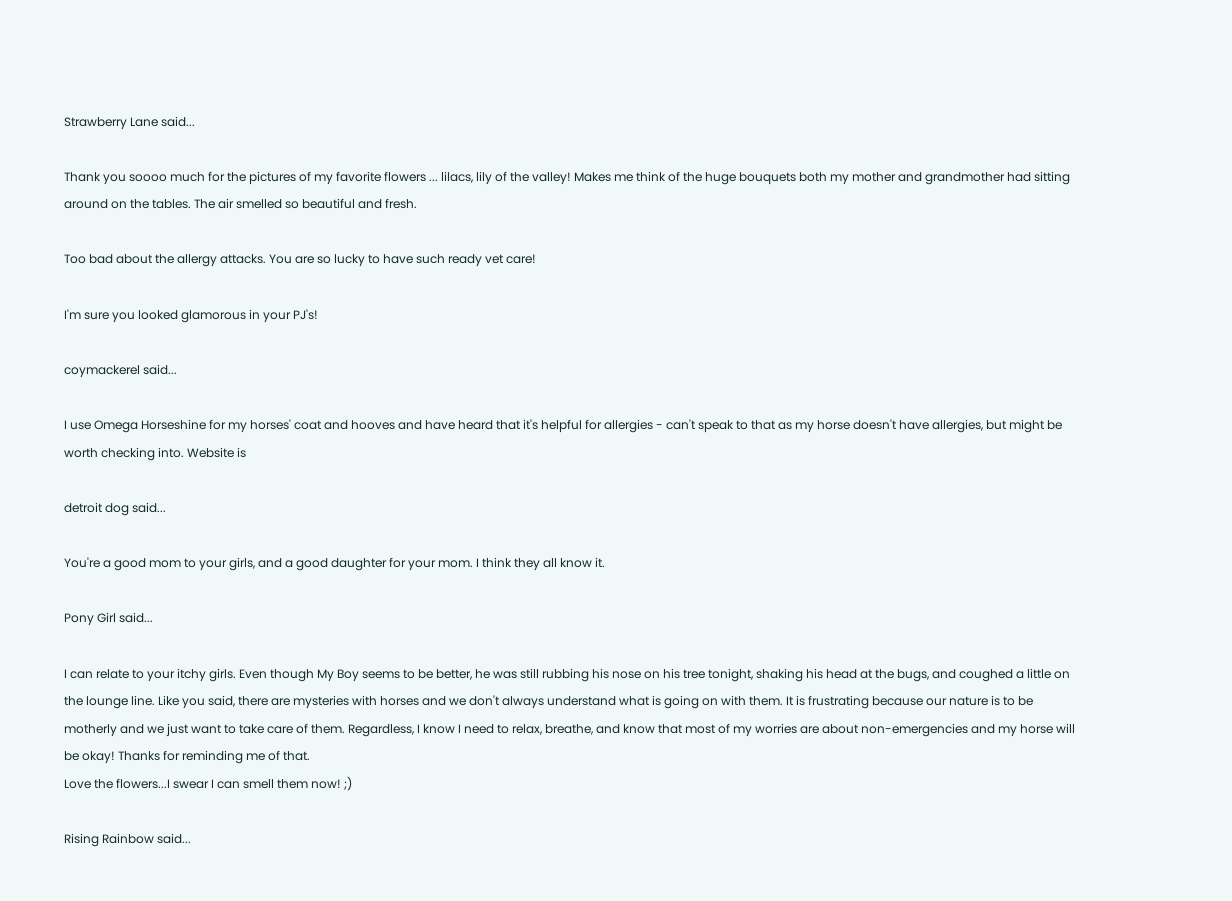Strawberry Lane said...

Thank you soooo much for the pictures of my favorite flowers ... lilacs, lily of the valley! Makes me think of the huge bouquets both my mother and grandmother had sitting around on the tables. The air smelled so beautiful and fresh.

Too bad about the allergy attacks. You are so lucky to have such ready vet care!

I'm sure you looked glamorous in your PJ's!

coymackerel said...

I use Omega Horseshine for my horses' coat and hooves and have heard that it's helpful for allergies - can't speak to that as my horse doesn't have allergies, but might be worth checking into. Website is

detroit dog said...

You're a good mom to your girls, and a good daughter for your mom. I think they all know it.

Pony Girl said...

I can relate to your itchy girls. Even though My Boy seems to be better, he was still rubbing his nose on his tree tonight, shaking his head at the bugs, and coughed a little on the lounge line. Like you said, there are mysteries with horses and we don't always understand what is going on with them. It is frustrating because our nature is to be motherly and we just want to take care of them. Regardless, I know I need to relax, breathe, and know that most of my worries are about non-emergencies and my horse will be okay! Thanks for reminding me of that.
Love the flowers...I swear I can smell them now! ;)

Rising Rainbow said...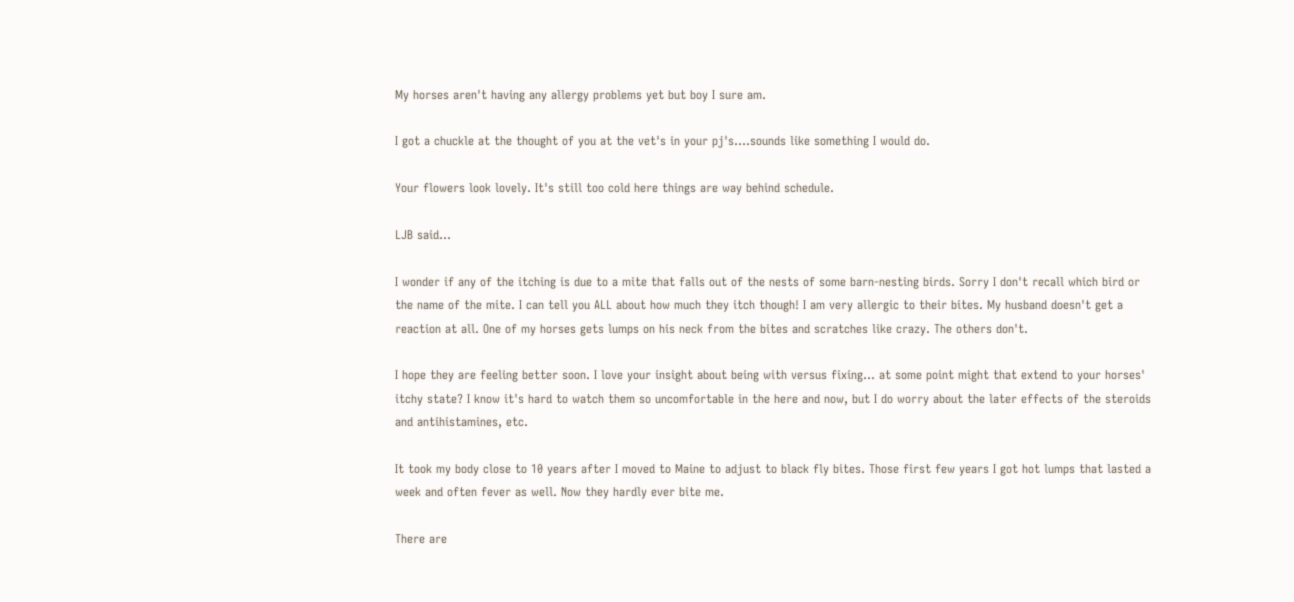My horses aren't having any allergy problems yet but boy I sure am.

I got a chuckle at the thought of you at the vet's in your pj's....sounds like something I would do.

Your flowers look lovely. It's still too cold here things are way behind schedule.

LJB said...

I wonder if any of the itching is due to a mite that falls out of the nests of some barn-nesting birds. Sorry I don't recall which bird or the name of the mite. I can tell you ALL about how much they itch though! I am very allergic to their bites. My husband doesn't get a reaction at all. One of my horses gets lumps on his neck from the bites and scratches like crazy. The others don't.

I hope they are feeling better soon. I love your insight about being with versus fixing... at some point might that extend to your horses' itchy state? I know it's hard to watch them so uncomfortable in the here and now, but I do worry about the later effects of the steroids and antihistamines, etc.

It took my body close to 10 years after I moved to Maine to adjust to black fly bites. Those first few years I got hot lumps that lasted a week and often fever as well. Now they hardly ever bite me.

There are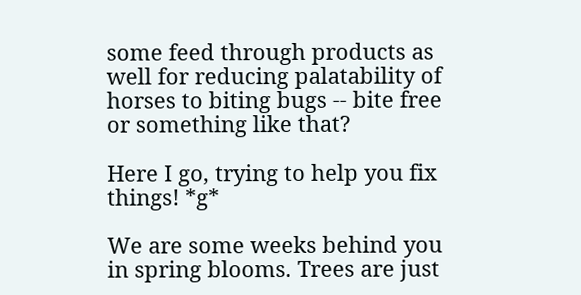some feed through products as well for reducing palatability of horses to biting bugs -- bite free or something like that?

Here I go, trying to help you fix things! *g*

We are some weeks behind you in spring blooms. Trees are just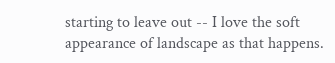starting to leave out -- I love the soft appearance of landscape as that happens.